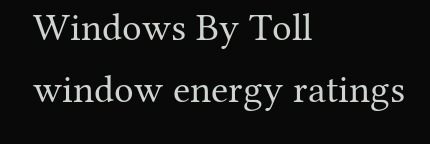Windows By Toll window energy ratings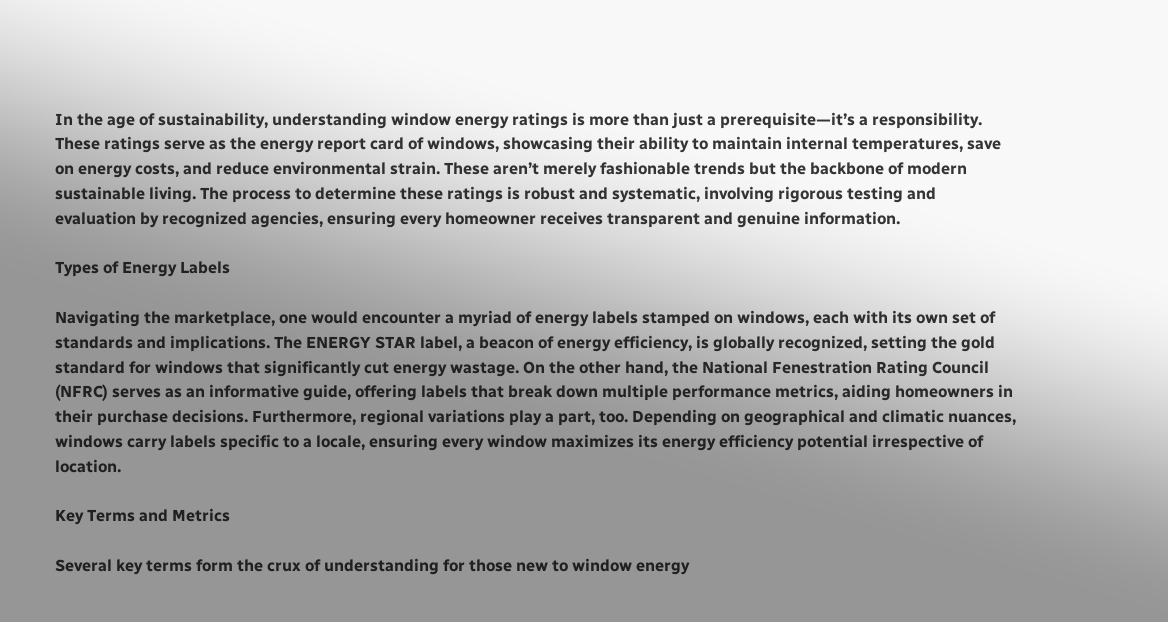In the age of sustainability, understanding window energy ratings is more than just a prerequisite—it’s a responsibility. These ratings serve as the energy report card of windows, showcasing their ability to maintain internal temperatures, save on energy costs, and reduce environmental strain. These aren’t merely fashionable trends but the backbone of modern sustainable living. The process to determine these ratings is robust and systematic, involving rigorous testing and evaluation by recognized agencies, ensuring every homeowner receives transparent and genuine information.

Types of Energy Labels

Navigating the marketplace, one would encounter a myriad of energy labels stamped on windows, each with its own set of standards and implications. The ENERGY STAR label, a beacon of energy efficiency, is globally recognized, setting the gold standard for windows that significantly cut energy wastage. On the other hand, the National Fenestration Rating Council (NFRC) serves as an informative guide, offering labels that break down multiple performance metrics, aiding homeowners in their purchase decisions. Furthermore, regional variations play a part, too. Depending on geographical and climatic nuances, windows carry labels specific to a locale, ensuring every window maximizes its energy efficiency potential irrespective of location.

Key Terms and Metrics

Several key terms form the crux of understanding for those new to window energy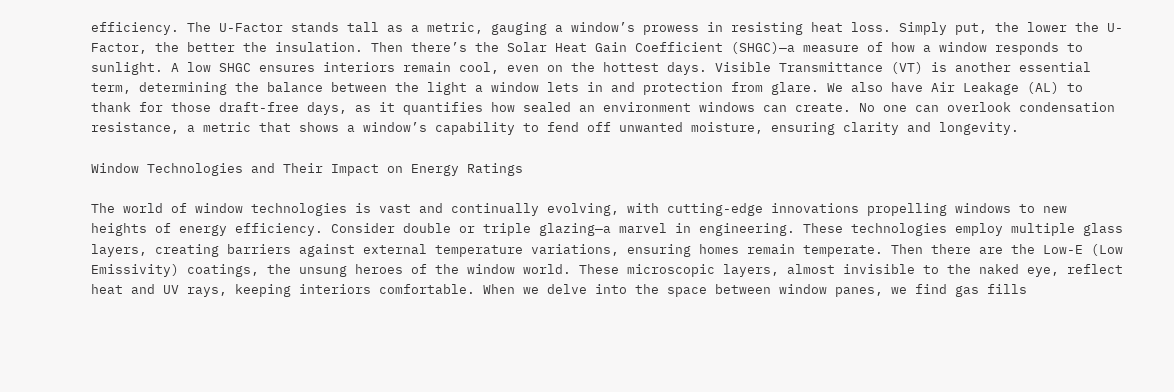efficiency. The U-Factor stands tall as a metric, gauging a window’s prowess in resisting heat loss. Simply put, the lower the U-Factor, the better the insulation. Then there’s the Solar Heat Gain Coefficient (SHGC)—a measure of how a window responds to sunlight. A low SHGC ensures interiors remain cool, even on the hottest days. Visible Transmittance (VT) is another essential term, determining the balance between the light a window lets in and protection from glare. We also have Air Leakage (AL) to thank for those draft-free days, as it quantifies how sealed an environment windows can create. No one can overlook condensation resistance, a metric that shows a window’s capability to fend off unwanted moisture, ensuring clarity and longevity.

Window Technologies and Their Impact on Energy Ratings

The world of window technologies is vast and continually evolving, with cutting-edge innovations propelling windows to new heights of energy efficiency. Consider double or triple glazing—a marvel in engineering. These technologies employ multiple glass layers, creating barriers against external temperature variations, ensuring homes remain temperate. Then there are the Low-E (Low Emissivity) coatings, the unsung heroes of the window world. These microscopic layers, almost invisible to the naked eye, reflect heat and UV rays, keeping interiors comfortable. When we delve into the space between window panes, we find gas fills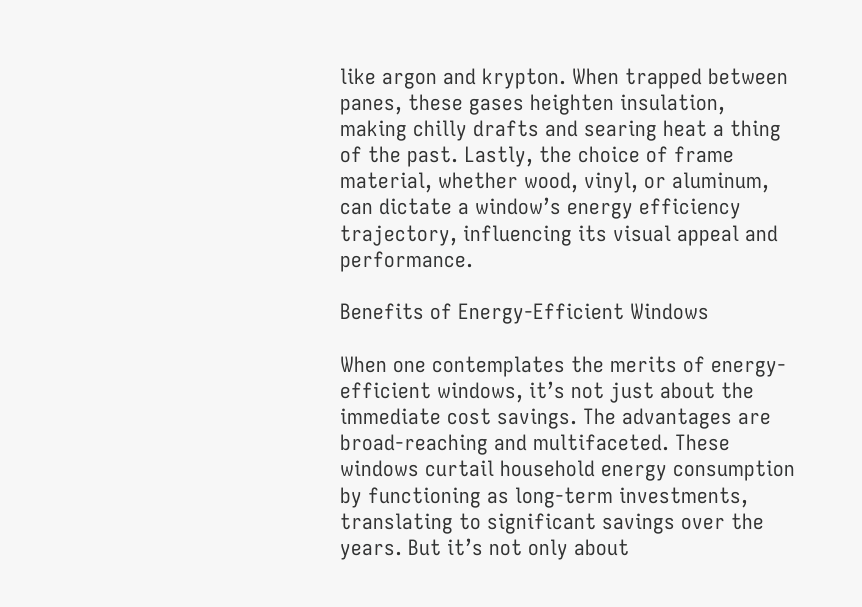like argon and krypton. When trapped between panes, these gases heighten insulation, making chilly drafts and searing heat a thing of the past. Lastly, the choice of frame material, whether wood, vinyl, or aluminum, can dictate a window’s energy efficiency trajectory, influencing its visual appeal and performance.

Benefits of Energy-Efficient Windows

When one contemplates the merits of energy-efficient windows, it’s not just about the immediate cost savings. The advantages are broad-reaching and multifaceted. These windows curtail household energy consumption by functioning as long-term investments, translating to significant savings over the years. But it’s not only about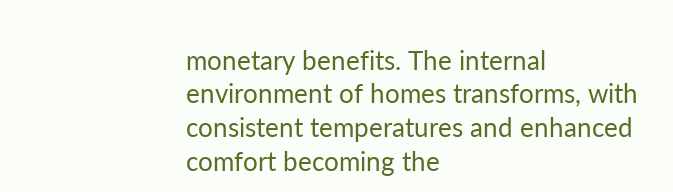monetary benefits. The internal environment of homes transforms, with consistent temperatures and enhanced comfort becoming the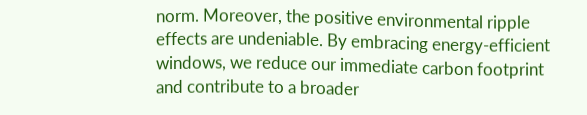norm. Moreover, the positive environmental ripple effects are undeniable. By embracing energy-efficient windows, we reduce our immediate carbon footprint and contribute to a broader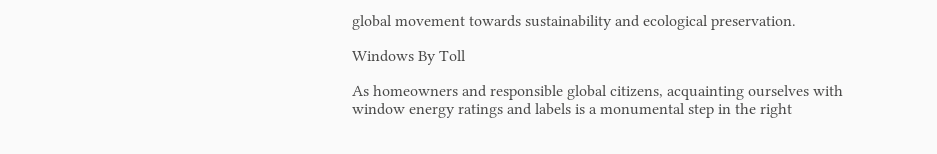global movement towards sustainability and ecological preservation.

Windows By Toll

As homeowners and responsible global citizens, acquainting ourselves with window energy ratings and labels is a monumental step in the right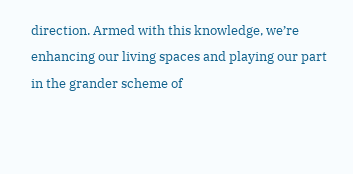direction. Armed with this knowledge, we’re enhancing our living spaces and playing our part in the grander scheme of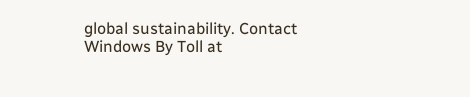global sustainability. Contact Windows By Toll at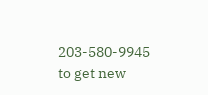203-580-9945 to get new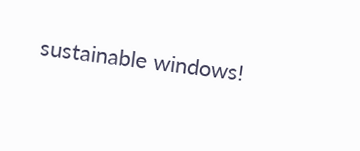sustainable windows!